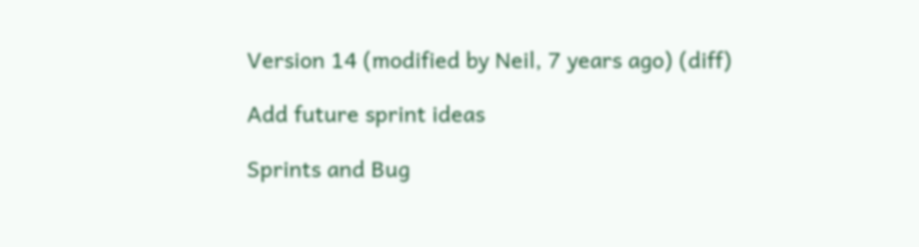Version 14 (modified by Neil, 7 years ago) (diff)

Add future sprint ideas

Sprints and Bug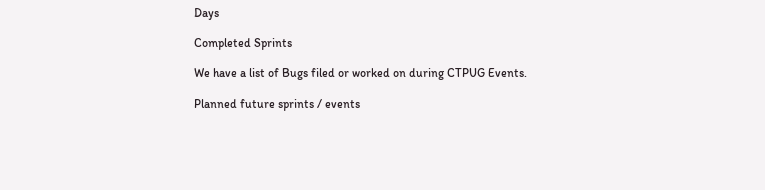Days

Completed Sprints

We have a list of Bugs filed or worked on during CTPUG Events.

Planned future sprints / events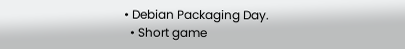• Debian Packaging Day.
  • Short game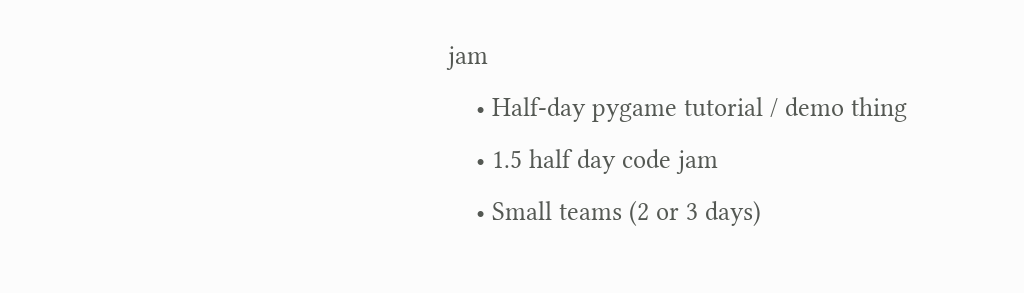jam
    • Half-day pygame tutorial / demo thing
    • 1.5 half day code jam
    • Small teams (2 or 3 days)